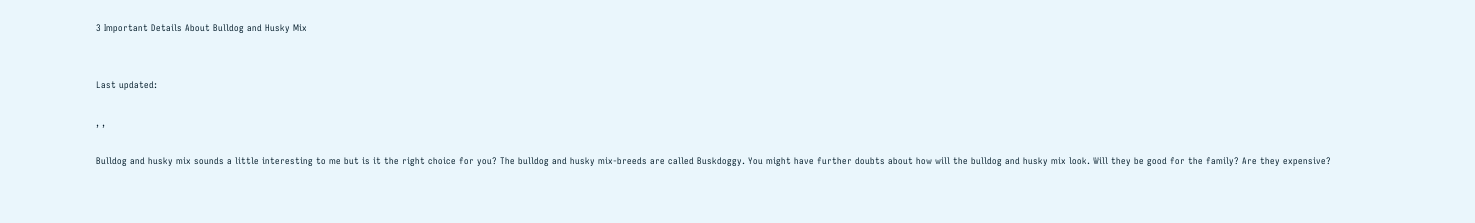3 Important Details About Bulldog and Husky Mix


Last updated:

, ,

Bulldog and husky mix sounds a little interesting to me but is it the right choice for you? The bulldog and husky mix-breeds are called Buskdoggy. You might have further doubts about how will the bulldog and husky mix look. Will they be good for the family? Are they expensive?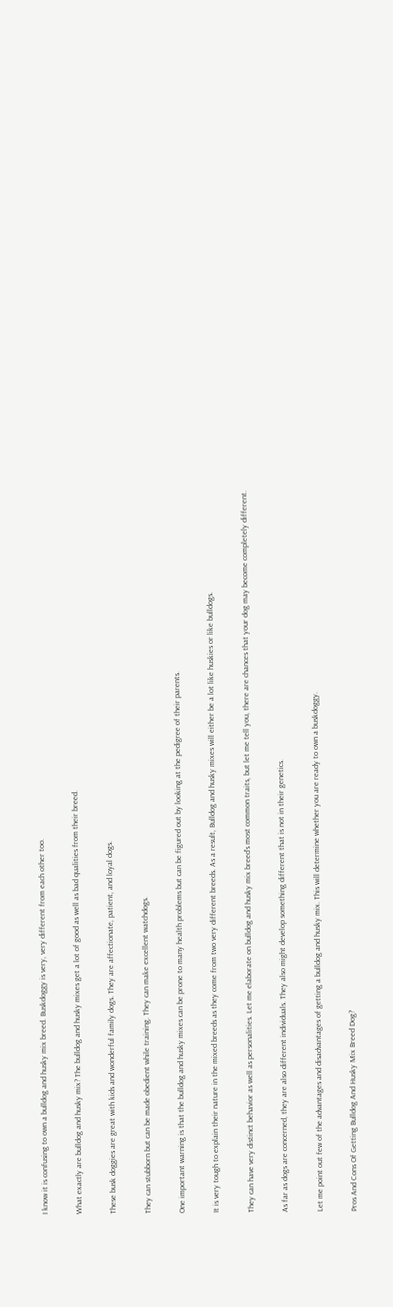I know it is confusing to own a bulldog and husky mix breed. Buskdoggy is very, very different from each other too.

What exactly are bulldog and husky mix? The bulldog and husky mixes get a lot of good as well as bad qualities from their breed.

These busk doggies are great with kids and wonderful family dogs. They are affectionate, patient, and loyal dogs.

They can stubborn but can be made obedient while training. They can make excellent watchdogs.

One important warning is that the bulldog and husky mixes can be prone to many health problems but can be figured out by looking at the pedigree of their parents.

It is very tough to explain their nature in the mixed breeds as they come from two very different breeds. As a result, Bulldog and husky mixes will either be a lot like huskies or like bulldogs.

They can have very distinct behavior as well as personalities. Let me elaborate on bulldog and husky mix breed’s most common traits, but let me tell you, there are chances that your dog may become completely different.

As far as dogs are concerned, they are also different individuals. They also might develop something different that is not in their genetics.

Let me point out few of the advantages and disadvantages of getting a bulldog and husky mix. This will determine whether you are ready to own a buskdoggy.

Pros And Cons Of Getting Bulldog And Husky Mix Breed Dog?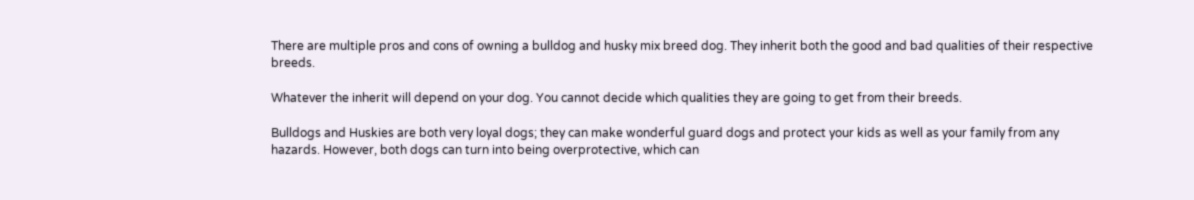There are multiple pros and cons of owning a bulldog and husky mix breed dog. They inherit both the good and bad qualities of their respective breeds.

Whatever the inherit will depend on your dog. You cannot decide which qualities they are going to get from their breeds.

Bulldogs and Huskies are both very loyal dogs; they can make wonderful guard dogs and protect your kids as well as your family from any hazards. However, both dogs can turn into being overprotective, which can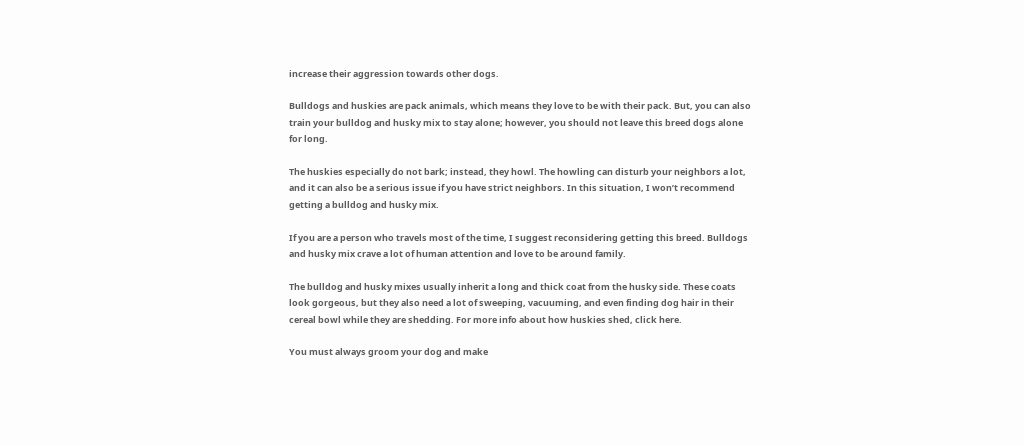increase their aggression towards other dogs.

Bulldogs and huskies are pack animals, which means they love to be with their pack. But, you can also train your bulldog and husky mix to stay alone; however, you should not leave this breed dogs alone for long.

The huskies especially do not bark; instead, they howl. The howling can disturb your neighbors a lot, and it can also be a serious issue if you have strict neighbors. In this situation, I won’t recommend getting a bulldog and husky mix.

If you are a person who travels most of the time, I suggest reconsidering getting this breed. Bulldogs and husky mix crave a lot of human attention and love to be around family.

The bulldog and husky mixes usually inherit a long and thick coat from the husky side. These coats look gorgeous, but they also need a lot of sweeping, vacuuming, and even finding dog hair in their cereal bowl while they are shedding. For more info about how huskies shed, click here.

You must always groom your dog and make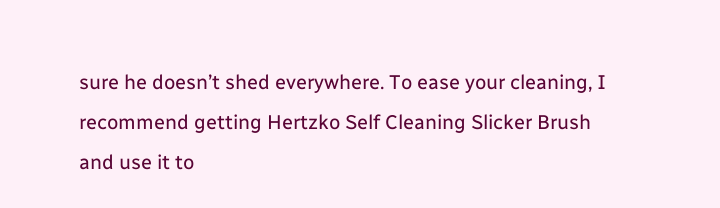sure he doesn’t shed everywhere. To ease your cleaning, I recommend getting Hertzko Self Cleaning Slicker Brush and use it to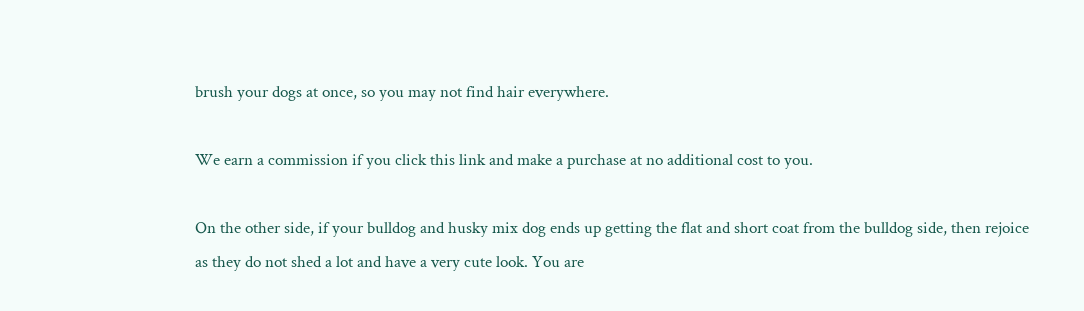brush your dogs at once, so you may not find hair everywhere.

We earn a commission if you click this link and make a purchase at no additional cost to you.

On the other side, if your bulldog and husky mix dog ends up getting the flat and short coat from the bulldog side, then rejoice as they do not shed a lot and have a very cute look. You are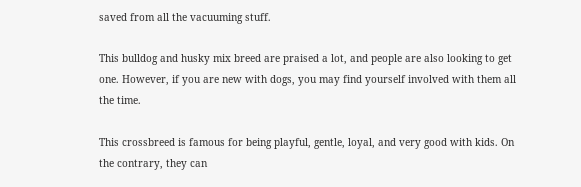saved from all the vacuuming stuff.

This bulldog and husky mix breed are praised a lot, and people are also looking to get one. However, if you are new with dogs, you may find yourself involved with them all the time.

This crossbreed is famous for being playful, gentle, loyal, and very good with kids. On the contrary, they can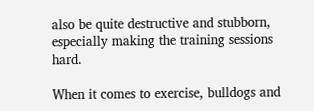also be quite destructive and stubborn, especially making the training sessions hard.

When it comes to exercise, bulldogs and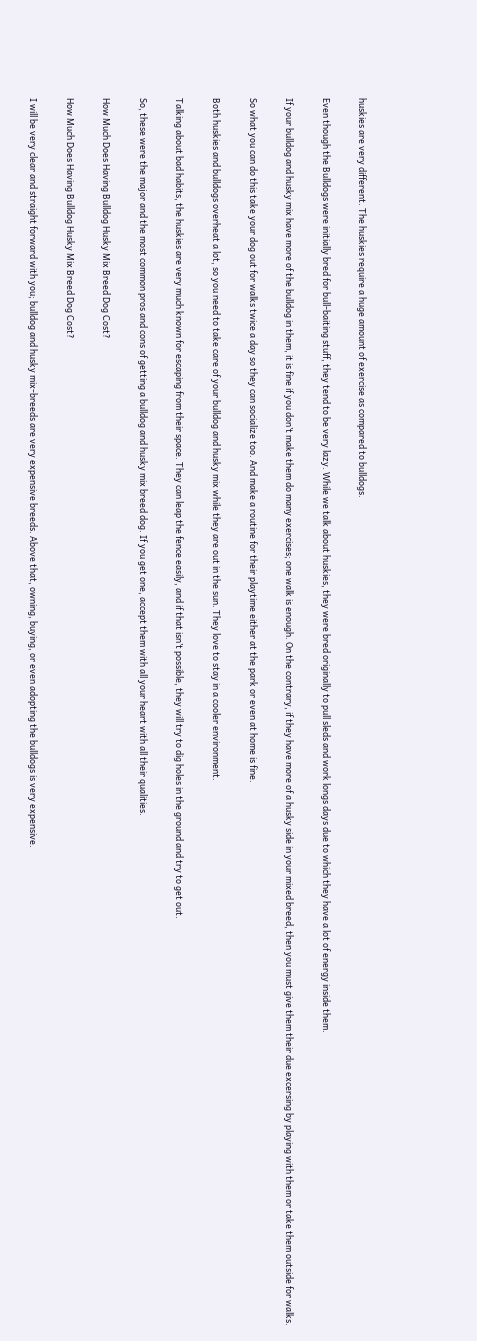huskies are very different. The huskies require a huge amount of exercise as compared to bulldogs.

Even though the Bulldogs were initially bred for bull-baiting stuff, they tend to be very lazy. While we talk about huskies, they were bred originally to pull sleds and work longs days due to which they have a lot of energy inside them.

If your bulldog and husky mix have more of the bulldog in them, it is fine if you don’t make them do many exercises; one walk is enough. On the contrary, if they have more of a husky side in your mixed breed, then you must give them their due excersing by playing with them or take them outside for walks.

So what you can do this take your dog out for walks twice a day so they can socialize too. And make a routine for their playtime either at the park or even at home is fine.

Both huskies and bulldogs overheat a lot, so you need to take care of your bulldog and husky mix while they are out in the sun. They love to stay in a cooler environment.

Talking about bad habits, the huskies are very much known for escaping from their space. They can leap the fence easily, and if that isn’t possible, they will try to dig holes in the ground and try to get out.

So, these were the major and the most common pros and cons of getting a bulldog and husky mix breed dog. If you get one, accept them with all your heart with all their qualities.

How Much Does Having Bulldog Husky Mix Breed Dog Cost?

How Much Does Having Bulldog Husky Mix Breed Dog Cost?

I will be very clear and straight forward with you; bulldog and husky mix-breeds are very expensive breeds. Above that, owning, buying, or even adopting the bulldogs is very expensive.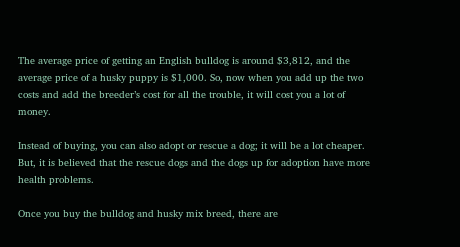The average price of getting an English bulldog is around $3,812, and the average price of a husky puppy is $1,000. So, now when you add up the two costs and add the breeder’s cost for all the trouble, it will cost you a lot of money.

Instead of buying, you can also adopt or rescue a dog; it will be a lot cheaper. But, it is believed that the rescue dogs and the dogs up for adoption have more health problems.

Once you buy the bulldog and husky mix breed, there are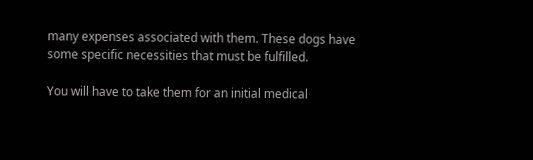many expenses associated with them. These dogs have some specific necessities that must be fulfilled.

You will have to take them for an initial medical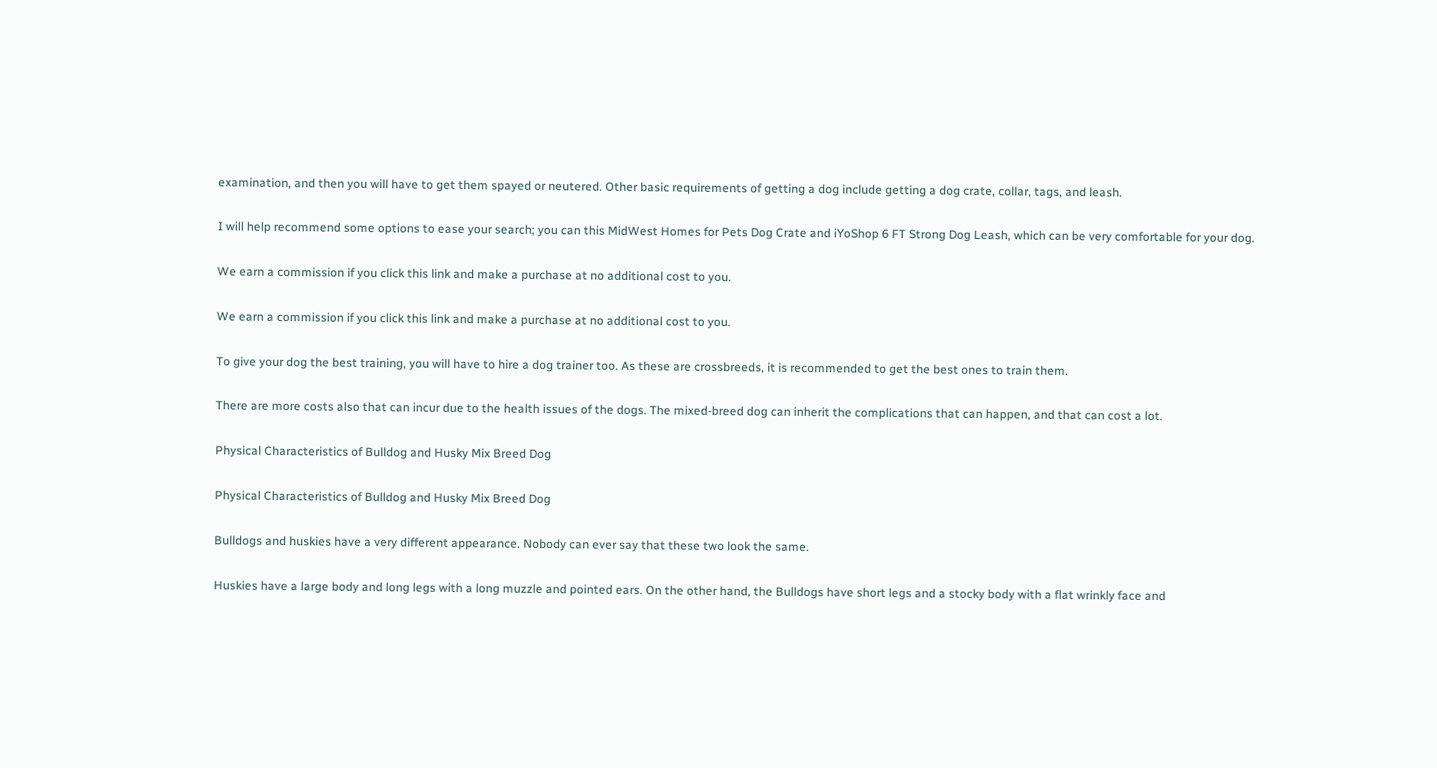examination, and then you will have to get them spayed or neutered. Other basic requirements of getting a dog include getting a dog crate, collar, tags, and leash.

I will help recommend some options to ease your search; you can this MidWest Homes for Pets Dog Crate and iYoShop 6 FT Strong Dog Leash, which can be very comfortable for your dog.

We earn a commission if you click this link and make a purchase at no additional cost to you.

We earn a commission if you click this link and make a purchase at no additional cost to you.

To give your dog the best training, you will have to hire a dog trainer too. As these are crossbreeds, it is recommended to get the best ones to train them.

There are more costs also that can incur due to the health issues of the dogs. The mixed-breed dog can inherit the complications that can happen, and that can cost a lot.

Physical Characteristics of Bulldog and Husky Mix Breed Dog

Physical Characteristics of Bulldog and Husky Mix Breed Dog

Bulldogs and huskies have a very different appearance. Nobody can ever say that these two look the same.

Huskies have a large body and long legs with a long muzzle and pointed ears. On the other hand, the Bulldogs have short legs and a stocky body with a flat wrinkly face and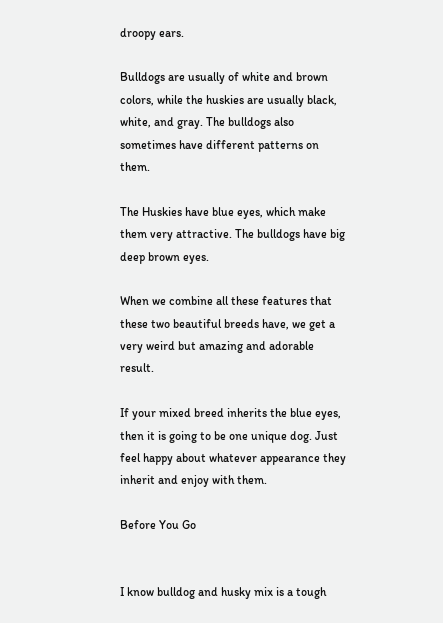droopy ears.

Bulldogs are usually of white and brown colors, while the huskies are usually black, white, and gray. The bulldogs also sometimes have different patterns on them.

The Huskies have blue eyes, which make them very attractive. The bulldogs have big deep brown eyes.

When we combine all these features that these two beautiful breeds have, we get a very weird but amazing and adorable result.

If your mixed breed inherits the blue eyes, then it is going to be one unique dog. Just feel happy about whatever appearance they inherit and enjoy with them.

Before You Go


I know bulldog and husky mix is a tough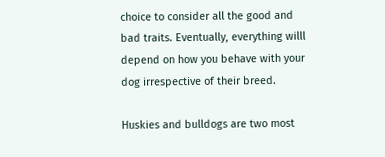choice to consider all the good and bad traits. Eventually, everything willl depend on how you behave with your dog irrespective of their breed.

Huskies and bulldogs are two most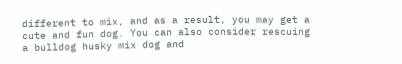different to mix, and as a result, you may get a cute and fun dog. You can also consider rescuing a bulldog husky mix dog and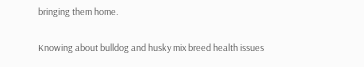bringing them home.

Knowing about bulldog and husky mix breed health issues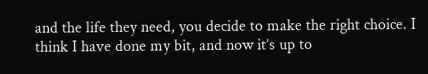and the life they need, you decide to make the right choice. I think I have done my bit, and now it’s up to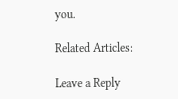you.

Related Articles:

Leave a Reply